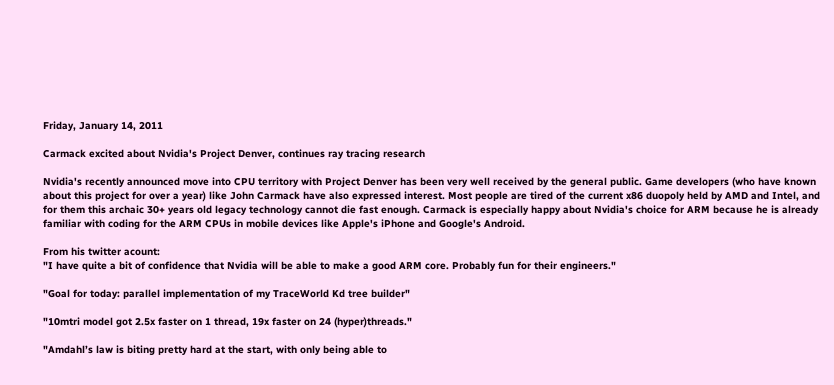Friday, January 14, 2011

Carmack excited about Nvidia's Project Denver, continues ray tracing research

Nvidia's recently announced move into CPU territory with Project Denver has been very well received by the general public. Game developers (who have known about this project for over a year) like John Carmack have also expressed interest. Most people are tired of the current x86 duopoly held by AMD and Intel, and for them this archaic 30+ years old legacy technology cannot die fast enough. Carmack is especially happy about Nvidia's choice for ARM because he is already familiar with coding for the ARM CPUs in mobile devices like Apple's iPhone and Google's Android.

From his twitter acount:
"I have quite a bit of confidence that Nvidia will be able to make a good ARM core. Probably fun for their engineers."

"Goal for today: parallel implementation of my TraceWorld Kd tree builder"

"10mtri model got 2.5x faster on 1 thread, 19x faster on 24 (hyper)threads."

"Amdahl’s law is biting pretty hard at the start, with only being able to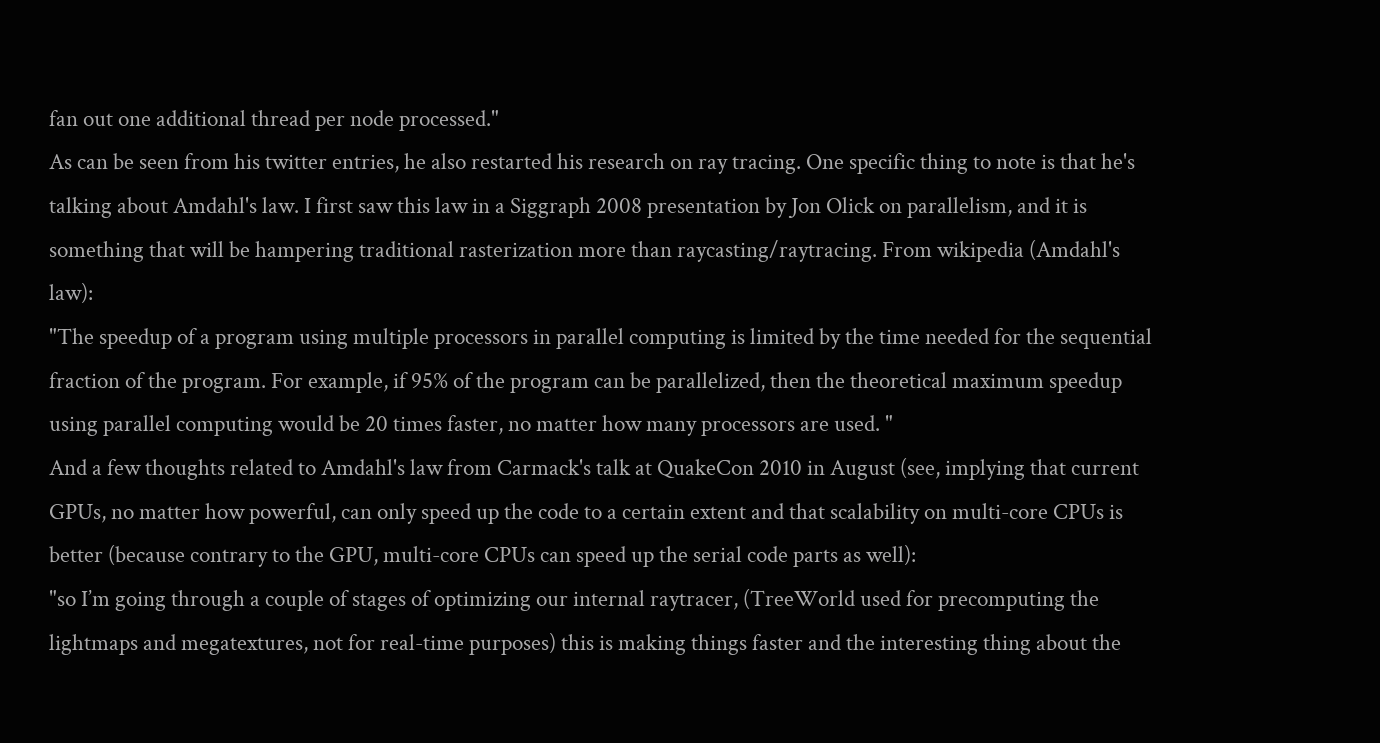fan out one additional thread per node processed."
As can be seen from his twitter entries, he also restarted his research on ray tracing. One specific thing to note is that he's talking about Amdahl's law. I first saw this law in a Siggraph 2008 presentation by Jon Olick on parallelism, and it is something that will be hampering traditional rasterization more than raycasting/raytracing. From wikipedia (Amdahl's law):
"The speedup of a program using multiple processors in parallel computing is limited by the time needed for the sequential fraction of the program. For example, if 95% of the program can be parallelized, then the theoretical maximum speedup using parallel computing would be 20 times faster, no matter how many processors are used. "
And a few thoughts related to Amdahl's law from Carmack's talk at QuakeCon 2010 in August (see, implying that current GPUs, no matter how powerful, can only speed up the code to a certain extent and that scalability on multi-core CPUs is better (because contrary to the GPU, multi-core CPUs can speed up the serial code parts as well):
"so I’m going through a couple of stages of optimizing our internal raytracer, (TreeWorld used for precomputing the lightmaps and megatextures, not for real-time purposes) this is making things faster and the interesting thing about the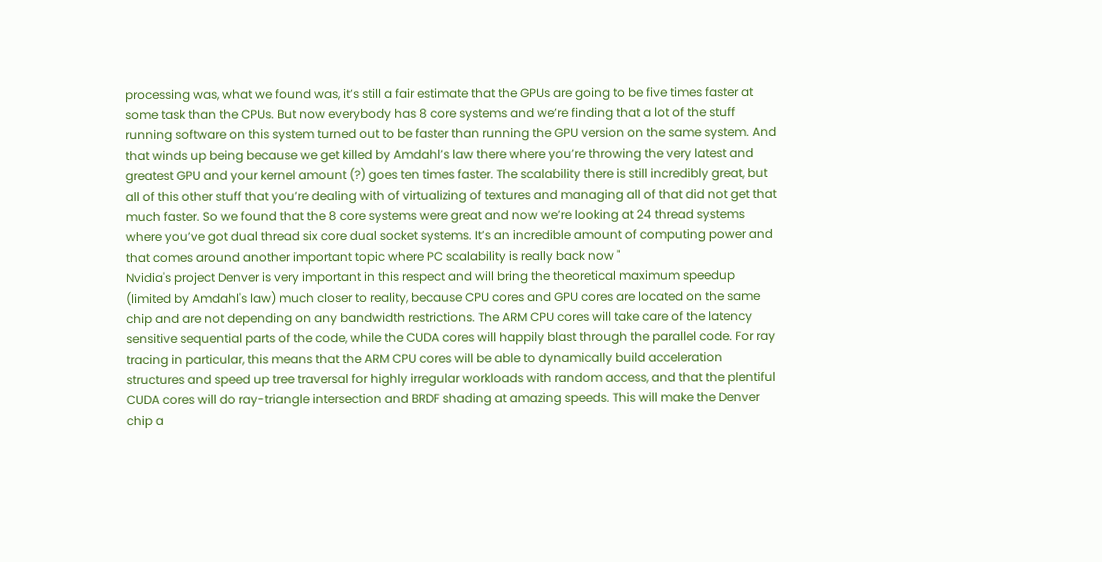processing was, what we found was, it’s still a fair estimate that the GPUs are going to be five times faster at some task than the CPUs. But now everybody has 8 core systems and we’re finding that a lot of the stuff running software on this system turned out to be faster than running the GPU version on the same system. And that winds up being because we get killed by Amdahl’s law there where you’re throwing the very latest and greatest GPU and your kernel amount (?) goes ten times faster. The scalability there is still incredibly great, but all of this other stuff that you’re dealing with of virtualizing of textures and managing all of that did not get that much faster. So we found that the 8 core systems were great and now we’re looking at 24 thread systems where you’ve got dual thread six core dual socket systems. It’s an incredible amount of computing power and that comes around another important topic where PC scalability is really back now "
Nvidia's project Denver is very important in this respect and will bring the theoretical maximum speedup (limited by Amdahl's law) much closer to reality, because CPU cores and GPU cores are located on the same chip and are not depending on any bandwidth restrictions. The ARM CPU cores will take care of the latency sensitive sequential parts of the code, while the CUDA cores will happily blast through the parallel code. For ray tracing in particular, this means that the ARM CPU cores will be able to dynamically build acceleration structures and speed up tree traversal for highly irregular workloads with random access, and that the plentiful CUDA cores will do ray-triangle intersection and BRDF shading at amazing speeds. This will make the Denver chip a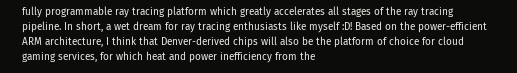fully programmable ray tracing platform which greatly accelerates all stages of the ray tracing pipeline. In short, a wet dream for ray tracing enthusiasts like myself :D! Based on the power-efficient ARM architecture, I think that Denver-derived chips will also be the platform of choice for cloud gaming services, for which heat and power inefficiency from the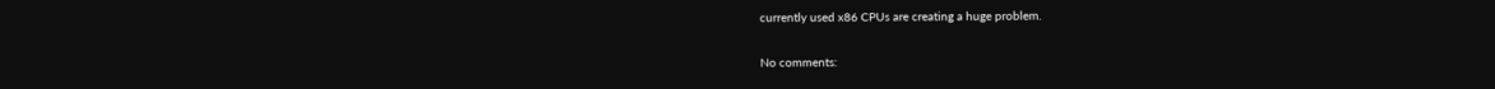currently used x86 CPUs are creating a huge problem.

No comments: